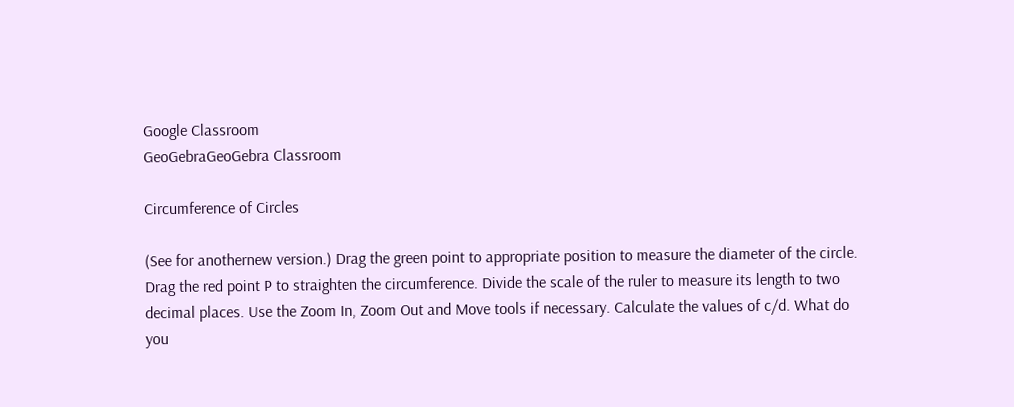Google Classroom
GeoGebraGeoGebra Classroom

Circumference of Circles

(See for anothernew version.) Drag the green point to appropriate position to measure the diameter of the circle. Drag the red point P to straighten the circumference. Divide the scale of the ruler to measure its length to two decimal places. Use the Zoom In, Zoom Out and Move tools if necessary. Calculate the values of c/d. What do you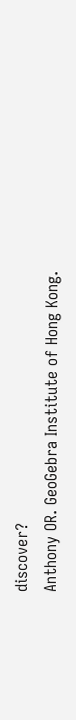discover?
Anthony OR. GeoGebra Institute of Hong Kong.